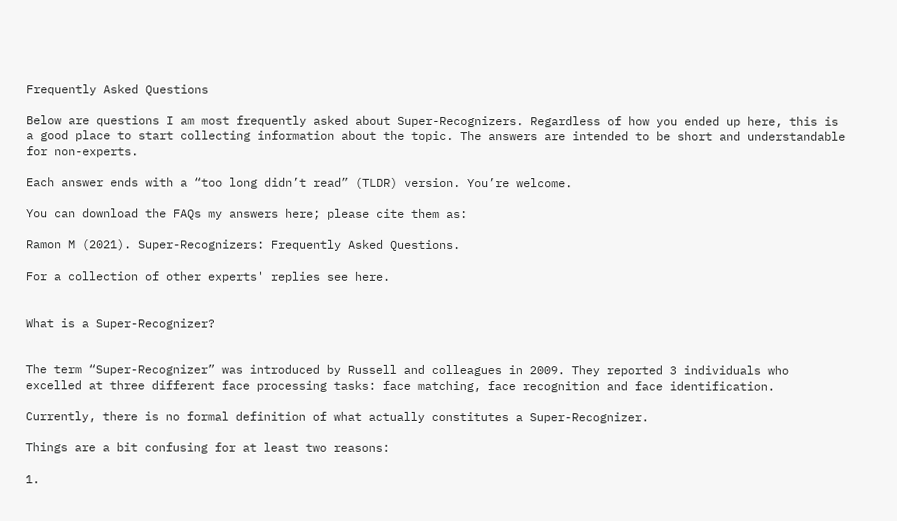Frequently Asked Questions

Below are questions I am most frequently asked about Super-Recognizers. Regardless of how you ended up here, this is a good place to start collecting information about the topic. The answers are intended to be short and understandable for non-experts.

Each answer ends with a “too long didn’t read” (TLDR) version. You’re welcome.

You can download the FAQs my answers here; please cite them as:

Ramon M (2021). Super-Recognizers: Frequently Asked Questions.

For a collection of other experts' replies see here.


What is a Super-Recognizer?


The term “Super-Recognizer” was introduced by Russell and colleagues in 2009. They reported 3 individuals who excelled at three different face processing tasks: face matching, face recognition and face identification.

Currently, there is no formal definition of what actually constitutes a Super-Recognizer.

Things are a bit confusing for at least two reasons:

1.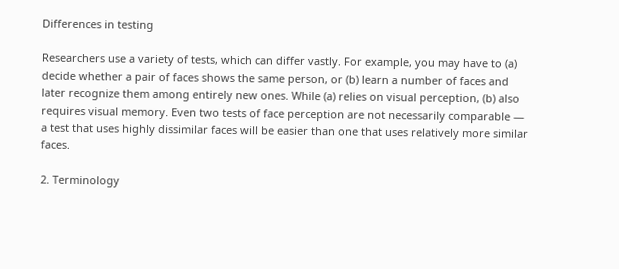Differences in testing

Researchers use a variety of tests, which can differ vastly. For example, you may have to (a) decide whether a pair of faces shows the same person, or (b) learn a number of faces and later recognize them among entirely new ones. While (a) relies on visual perception, (b) also requires visual memory. Even two tests of face perception are not necessarily comparable — a test that uses highly dissimilar faces will be easier than one that uses relatively more similar faces.

2. Terminology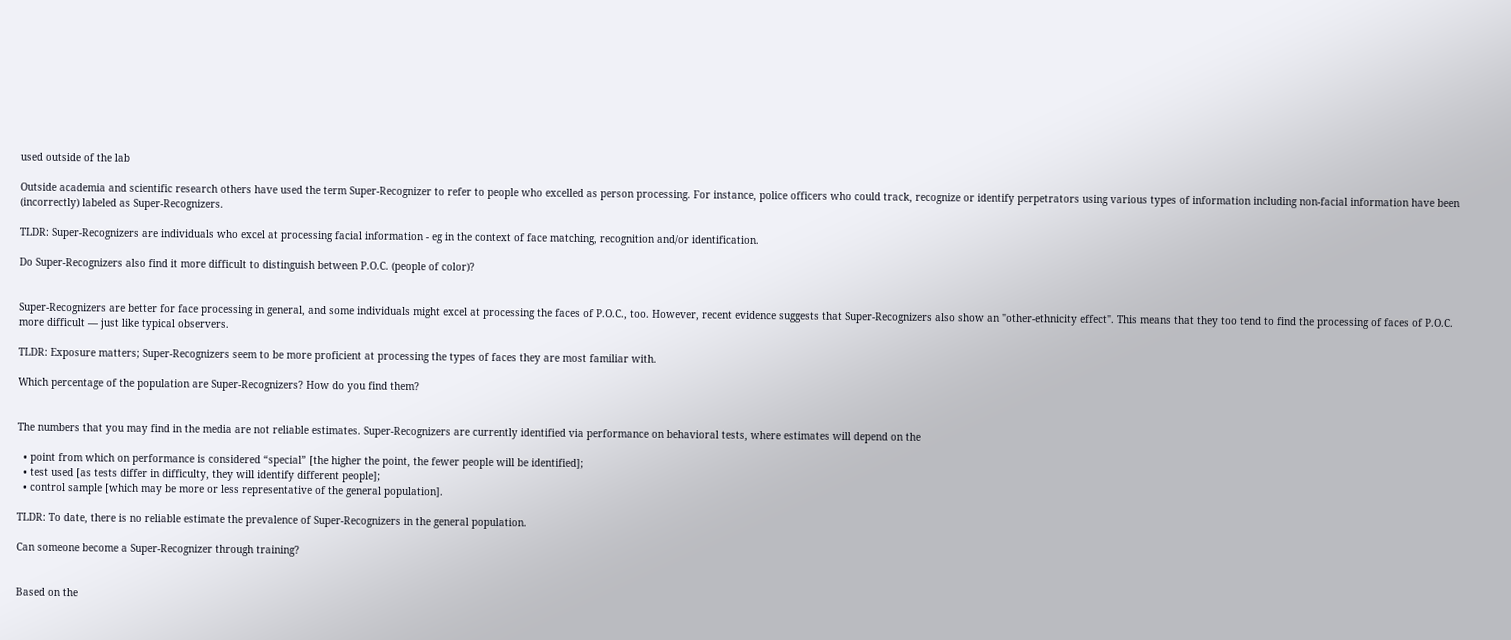used outside of the lab

Outside academia and scientific research others have used the term Super-Recognizer to refer to people who excelled as person processing. For instance, police officers who could track, recognize or identify perpetrators using various types of information including non-facial information have been (incorrectly) labeled as Super-Recognizers.

TLDR: Super-Recognizers are individuals who excel at processing facial information - eg in the context of face matching, recognition and/or identification.

Do Super-Recognizers also find it more difficult to distinguish between P.O.C. (people of color)?


Super-Recognizers are better for face processing in general, and some individuals might excel at processing the faces of P.O.C., too. However, recent evidence suggests that Super-Recognizers also show an "other-ethnicity effect". This means that they too tend to find the processing of faces of P.O.C. more difficult — just like typical observers.

TLDR: Exposure matters; Super-Recognizers seem to be more proficient at processing the types of faces they are most familiar with.

Which percentage of the population are Super-Recognizers? How do you find them?


The numbers that you may find in the media are not reliable estimates. Super-Recognizers are currently identified via performance on behavioral tests, where estimates will depend on the

  • point from which on performance is considered “special” [the higher the point, the fewer people will be identified];
  • test used [as tests differ in difficulty, they will identify different people];
  • control sample [which may be more or less representative of the general population].

TLDR: To date, there is no reliable estimate the prevalence of Super-Recognizers in the general population.

Can someone become a Super-Recognizer through training?


Based on the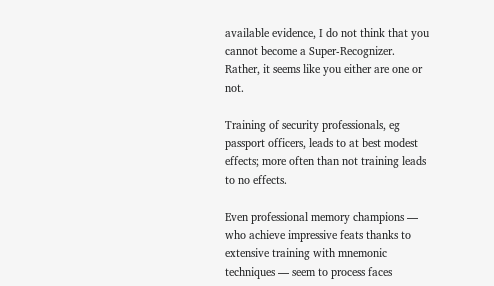available evidence, I do not think that you cannot become a Super-Recognizer. Rather, it seems like you either are one or not.

Training of security professionals, eg passport officers, leads to at best modest effects; more often than not training leads to no effects.

Even professional memory champions — who achieve impressive feats thanks to extensive training with mnemonic techniques — seem to process faces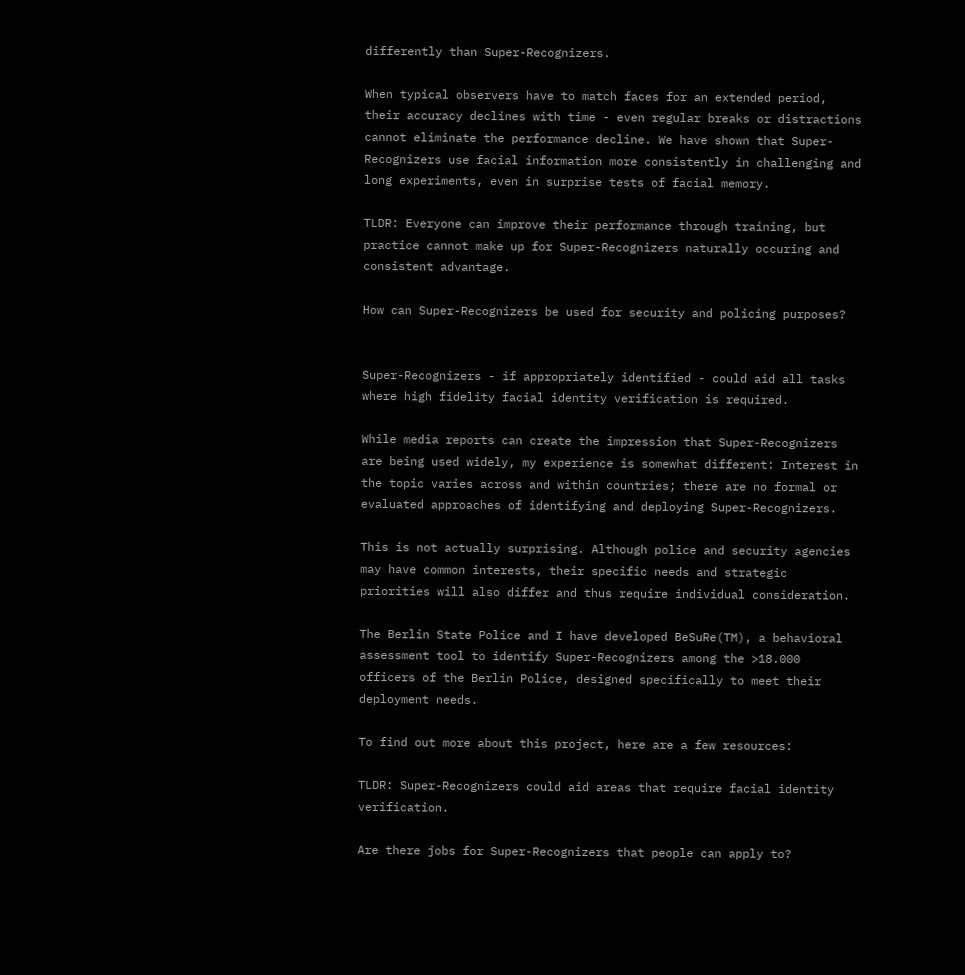differently than Super-Recognizers.

When typical observers have to match faces for an extended period, their accuracy declines with time - even regular breaks or distractions cannot eliminate the performance decline. We have shown that Super-Recognizers use facial information more consistently in challenging and long experiments, even in surprise tests of facial memory.

TLDR: Everyone can improve their performance through training, but practice cannot make up for Super-Recognizers naturally occuring and consistent advantage.

How can Super-Recognizers be used for security and policing purposes?


Super-Recognizers - if appropriately identified - could aid all tasks where high fidelity facial identity verification is required.

While media reports can create the impression that Super-Recognizers are being used widely, my experience is somewhat different: Interest in the topic varies across and within countries; there are no formal or evaluated approaches of identifying and deploying Super-Recognizers.

This is not actually surprising. Although police and security agencies may have common interests, their specific needs and strategic priorities will also differ and thus require individual consideration.

The Berlin State Police and I have developed BeSuRe(TM), a behavioral assessment tool to identify Super-Recognizers among the >18.000 officers of the Berlin Police, designed specifically to meet their deployment needs.

To find out more about this project, here are a few resources:

TLDR: Super-Recognizers could aid areas that require facial identity verification.

Are there jobs for Super-Recognizers that people can apply to?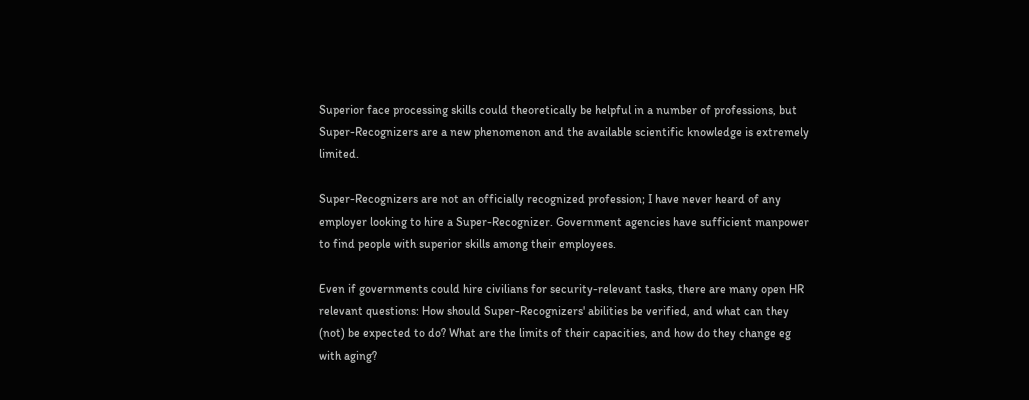Superior face processing skills could theoretically be helpful in a number of professions, but Super-Recognizers are a new phenomenon and the available scientific knowledge is extremely limited.

Super-Recognizers are not an officially recognized profession; I have never heard of any employer looking to hire a Super-Recognizer. Government agencies have sufficient manpower to find people with superior skills among their employees.

Even if governments could hire civilians for security-relevant tasks, there are many open HR relevant questions: How should Super-Recognizers' abilities be verified, and what can they (not) be expected to do? What are the limits of their capacities, and how do they change eg with aging?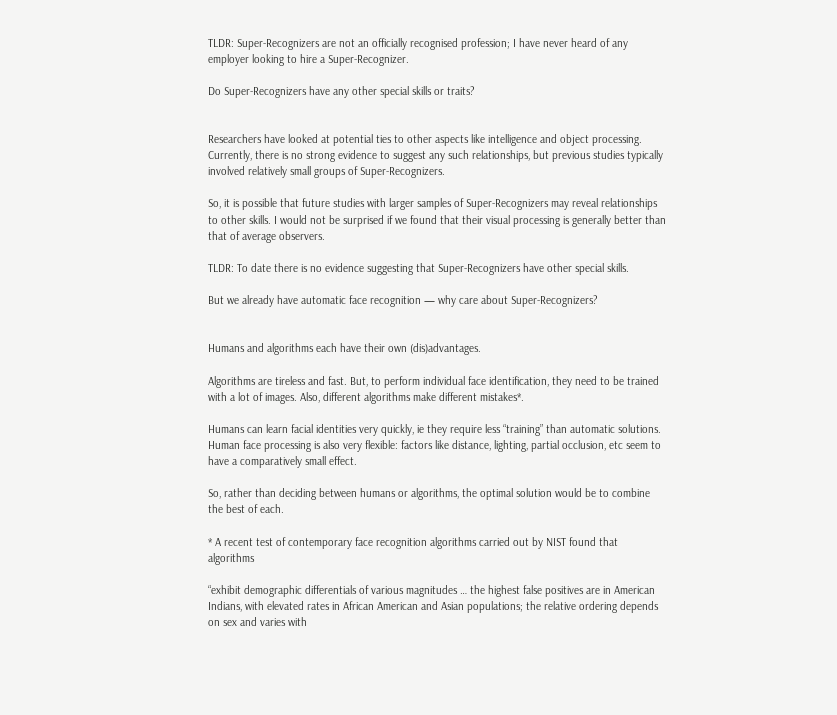TLDR: Super-Recognizers are not an officially recognised profession; I have never heard of any employer looking to hire a Super-Recognizer.

Do Super-Recognizers have any other special skills or traits?


Researchers have looked at potential ties to other aspects like intelligence and object processing. Currently, there is no strong evidence to suggest any such relationships, but previous studies typically involved relatively small groups of Super-Recognizers.

So, it is possible that future studies with larger samples of Super-Recognizers may reveal relationships to other skills. I would not be surprised if we found that their visual processing is generally better than that of average observers.

TLDR: To date there is no evidence suggesting that Super-Recognizers have other special skills.

But we already have automatic face recognition — why care about Super-Recognizers?


Humans and algorithms each have their own (dis)advantages.

Algorithms are tireless and fast. But, to perform individual face identification, they need to be trained with a lot of images. Also, different algorithms make different mistakes*.

Humans can learn facial identities very quickly, ie they require less “training” than automatic solutions. Human face processing is also very flexible: factors like distance, lighting, partial occlusion, etc seem to have a comparatively small effect.

So, rather than deciding between humans or algorithms, the optimal solution would be to combine the best of each.

* A recent test of contemporary face recognition algorithms carried out by NIST found that algorithms

“exhibit demographic differentials of various magnitudes … the highest false positives are in American Indians, with elevated rates in African American and Asian populations; the relative ordering depends on sex and varies with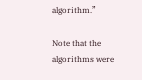algorithm.”

Note that the algorithms were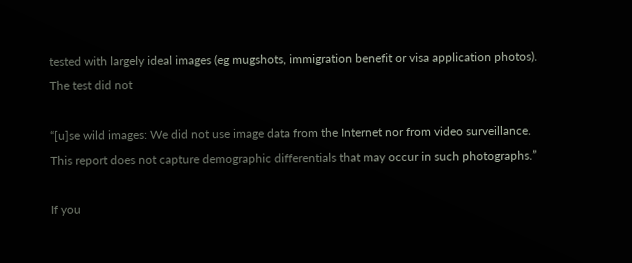tested with largely ideal images (eg mugshots, immigration benefit or visa application photos). The test did not

“[u]se wild images: We did not use image data from the Internet nor from video surveillance. This report does not capture demographic differentials that may occur in such photographs.”

If you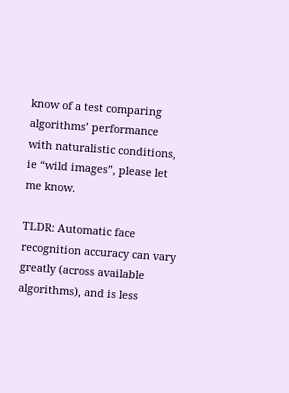know of a test comparing algorithms’ performance with naturalistic conditions, ie “wild images”, please let me know.

TLDR: Automatic face recognition accuracy can vary greatly (across available algorithms), and is less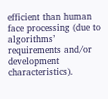efficient than human face processing (due to algorithms’ requirements and/or development characteristics).